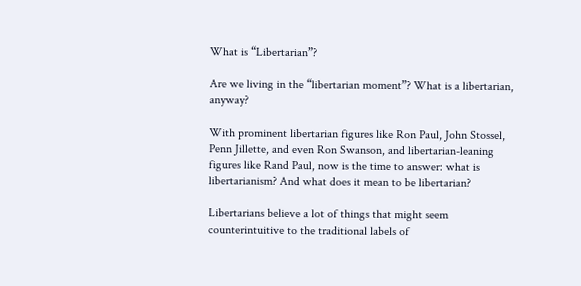What is “Libertarian”?

Are we living in the “libertarian moment”? What is a libertarian, anyway?

With prominent libertarian figures like Ron Paul, John Stossel, Penn Jillette, and even Ron Swanson, and libertarian-leaning figures like Rand Paul, now is the time to answer: what is libertarianism? And what does it mean to be libertarian?

Libertarians believe a lot of things that might seem counterintuitive to the traditional labels of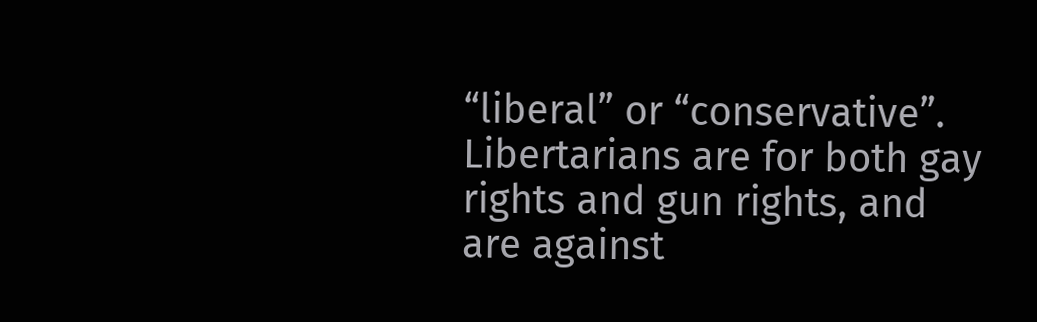“liberal” or “conservative”. Libertarians are for both gay rights and gun rights, and are against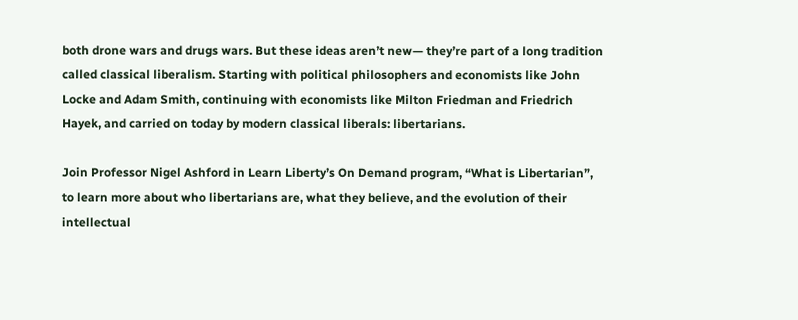both drone wars and drugs wars. But these ideas aren’t new— they’re part of a long tradition called classical liberalism. Starting with political philosophers and economists like John Locke and Adam Smith, continuing with economists like Milton Friedman and Friedrich Hayek, and carried on today by modern classical liberals: libertarians.

Join Professor Nigel Ashford in Learn Liberty’s On Demand program, “What is Libertarian”, to learn more about who libertarians are, what they believe, and the evolution of their intellectual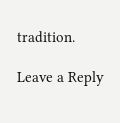tradition.

Leave a Reply